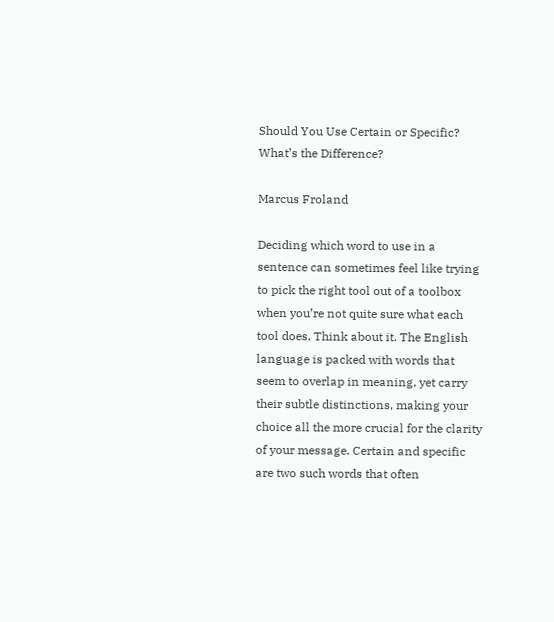Should You Use Certain or Specific? What’s the Difference?

Marcus Froland

Deciding which word to use in a sentence can sometimes feel like trying to pick the right tool out of a toolbox when you’re not quite sure what each tool does. Think about it. The English language is packed with words that seem to overlap in meaning, yet carry their subtle distinctions, making your choice all the more crucial for the clarity of your message. Certain and specific are two such words that often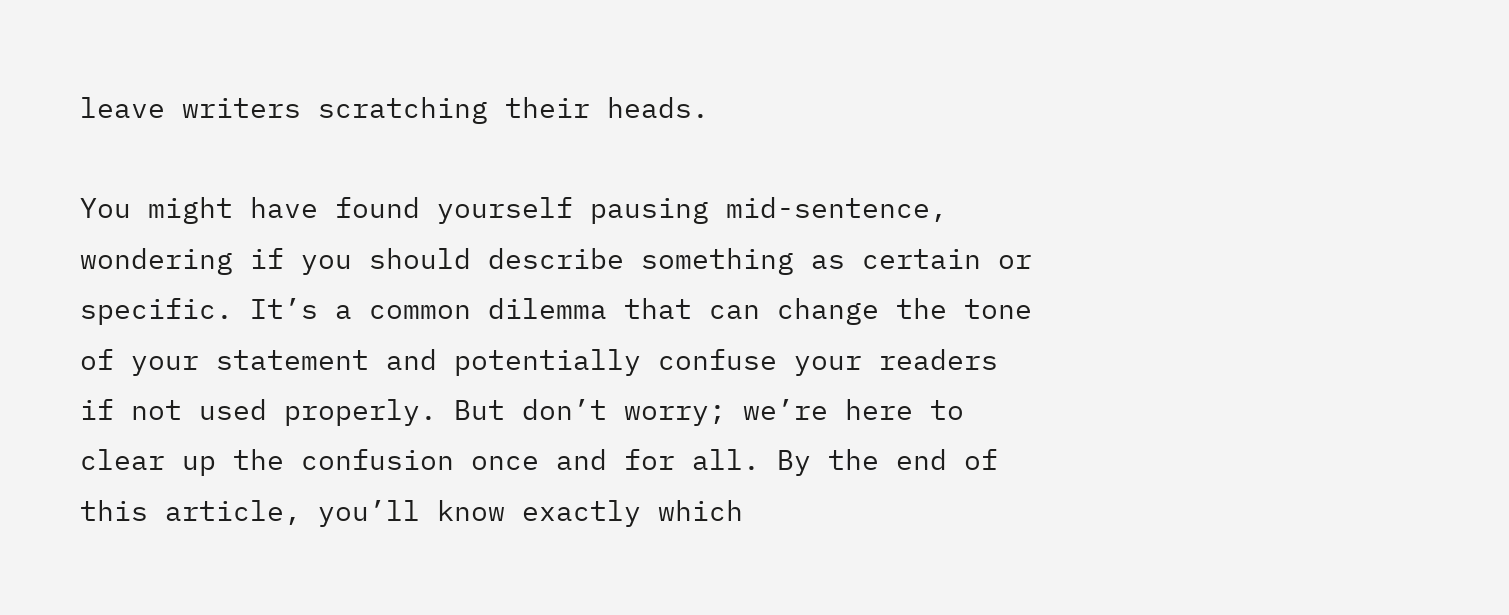leave writers scratching their heads.

You might have found yourself pausing mid-sentence, wondering if you should describe something as certain or specific. It’s a common dilemma that can change the tone of your statement and potentially confuse your readers if not used properly. But don’t worry; we’re here to clear up the confusion once and for all. By the end of this article, you’ll know exactly which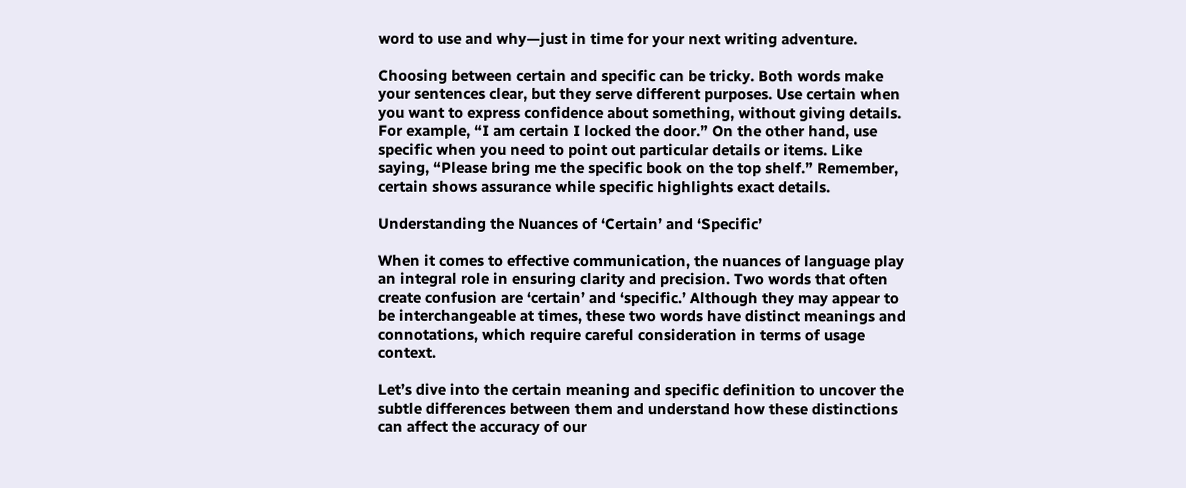word to use and why—just in time for your next writing adventure.

Choosing between certain and specific can be tricky. Both words make your sentences clear, but they serve different purposes. Use certain when you want to express confidence about something, without giving details. For example, “I am certain I locked the door.” On the other hand, use specific when you need to point out particular details or items. Like saying, “Please bring me the specific book on the top shelf.” Remember, certain shows assurance while specific highlights exact details.

Understanding the Nuances of ‘Certain’ and ‘Specific’

When it comes to effective communication, the nuances of language play an integral role in ensuring clarity and precision. Two words that often create confusion are ‘certain’ and ‘specific.’ Although they may appear to be interchangeable at times, these two words have distinct meanings and connotations, which require careful consideration in terms of usage context.

Let’s dive into the certain meaning and specific definition to uncover the subtle differences between them and understand how these distinctions can affect the accuracy of our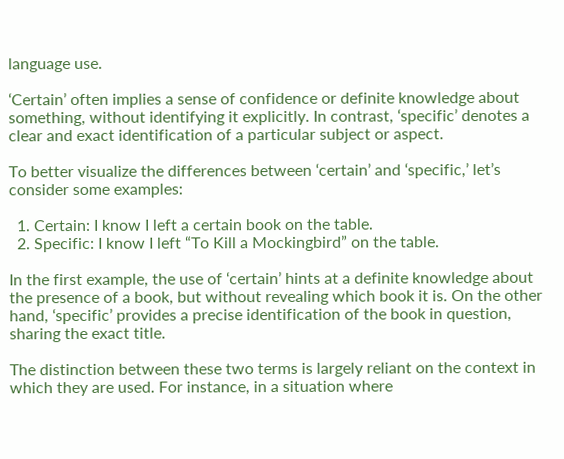language use.

‘Certain’ often implies a sense of confidence or definite knowledge about something, without identifying it explicitly. In contrast, ‘specific’ denotes a clear and exact identification of a particular subject or aspect.

To better visualize the differences between ‘certain’ and ‘specific,’ let’s consider some examples:

  1. Certain: I know I left a certain book on the table.
  2. Specific: I know I left “To Kill a Mockingbird” on the table.

In the first example, the use of ‘certain’ hints at a definite knowledge about the presence of a book, but without revealing which book it is. On the other hand, ‘specific’ provides a precise identification of the book in question, sharing the exact title.

The distinction between these two terms is largely reliant on the context in which they are used. For instance, in a situation where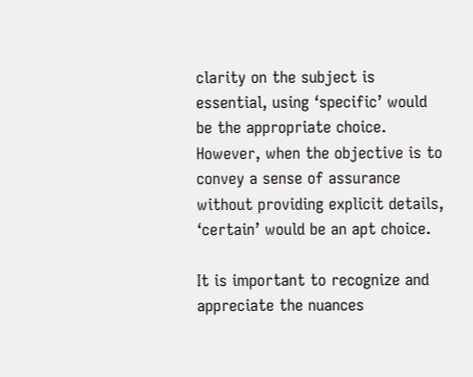clarity on the subject is essential, using ‘specific’ would be the appropriate choice. However, when the objective is to convey a sense of assurance without providing explicit details, ‘certain’ would be an apt choice.

It is important to recognize and appreciate the nuances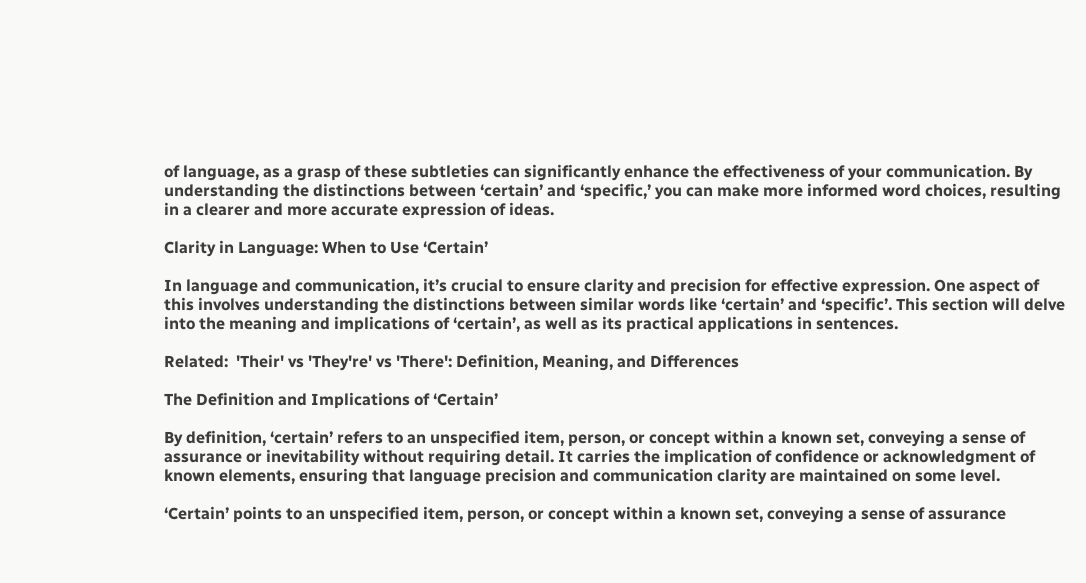of language, as a grasp of these subtleties can significantly enhance the effectiveness of your communication. By understanding the distinctions between ‘certain’ and ‘specific,’ you can make more informed word choices, resulting in a clearer and more accurate expression of ideas.

Clarity in Language: When to Use ‘Certain’

In language and communication, it’s crucial to ensure clarity and precision for effective expression. One aspect of this involves understanding the distinctions between similar words like ‘certain’ and ‘specific’. This section will delve into the meaning and implications of ‘certain’, as well as its practical applications in sentences.

Related:  'Their' vs 'They're' vs 'There': Definition, Meaning, and Differences

The Definition and Implications of ‘Certain’

By definition, ‘certain’ refers to an unspecified item, person, or concept within a known set, conveying a sense of assurance or inevitability without requiring detail. It carries the implication of confidence or acknowledgment of known elements, ensuring that language precision and communication clarity are maintained on some level.

‘Certain’ points to an unspecified item, person, or concept within a known set, conveying a sense of assurance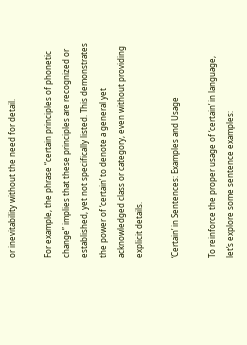or inevitability without the need for detail.

For example, the phrase “certain principles of phonetic change” implies that these principles are recognized or established, yet not specifically listed. This demonstrates the power of ‘certain’ to denote a general yet acknowledged class or category, even without providing explicit details.

‘Certain’ in Sentences: Examples and Usage

To reinforce the proper usage of ‘certain’ in language, let’s explore some sentence examples: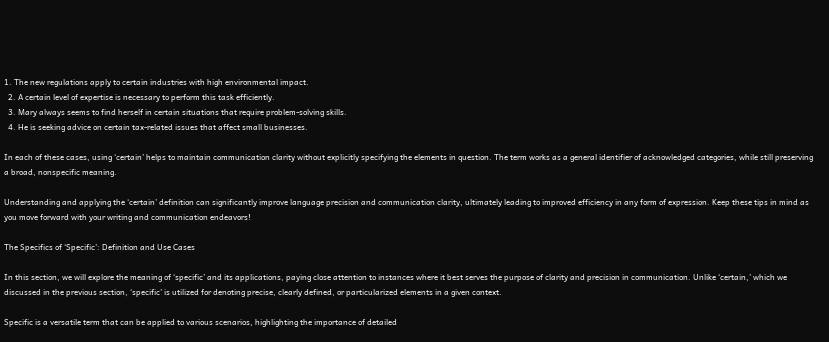1. The new regulations apply to certain industries with high environmental impact.
  2. A certain level of expertise is necessary to perform this task efficiently.
  3. Mary always seems to find herself in certain situations that require problem-solving skills.
  4. He is seeking advice on certain tax-related issues that affect small businesses.

In each of these cases, using ‘certain’ helps to maintain communication clarity without explicitly specifying the elements in question. The term works as a general identifier of acknowledged categories, while still preserving a broad, nonspecific meaning.

Understanding and applying the ‘certain’ definition can significantly improve language precision and communication clarity, ultimately leading to improved efficiency in any form of expression. Keep these tips in mind as you move forward with your writing and communication endeavors!

The Specifics of ‘Specific’: Definition and Use Cases

In this section, we will explore the meaning of ‘specific’ and its applications, paying close attention to instances where it best serves the purpose of clarity and precision in communication. Unlike ‘certain,’ which we discussed in the previous section, ‘specific’ is utilized for denoting precise, clearly defined, or particularized elements in a given context.

Specific is a versatile term that can be applied to various scenarios, highlighting the importance of detailed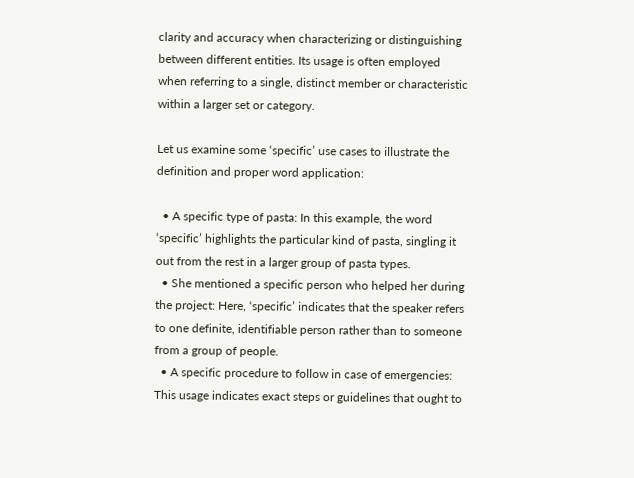clarity and accuracy when characterizing or distinguishing between different entities. Its usage is often employed when referring to a single, distinct member or characteristic within a larger set or category.

Let us examine some ‘specific’ use cases to illustrate the definition and proper word application:

  • A specific type of pasta: In this example, the word ‘specific’ highlights the particular kind of pasta, singling it out from the rest in a larger group of pasta types.
  • She mentioned a specific person who helped her during the project: Here, ‘specific’ indicates that the speaker refers to one definite, identifiable person rather than to someone from a group of people.
  • A specific procedure to follow in case of emergencies: This usage indicates exact steps or guidelines that ought to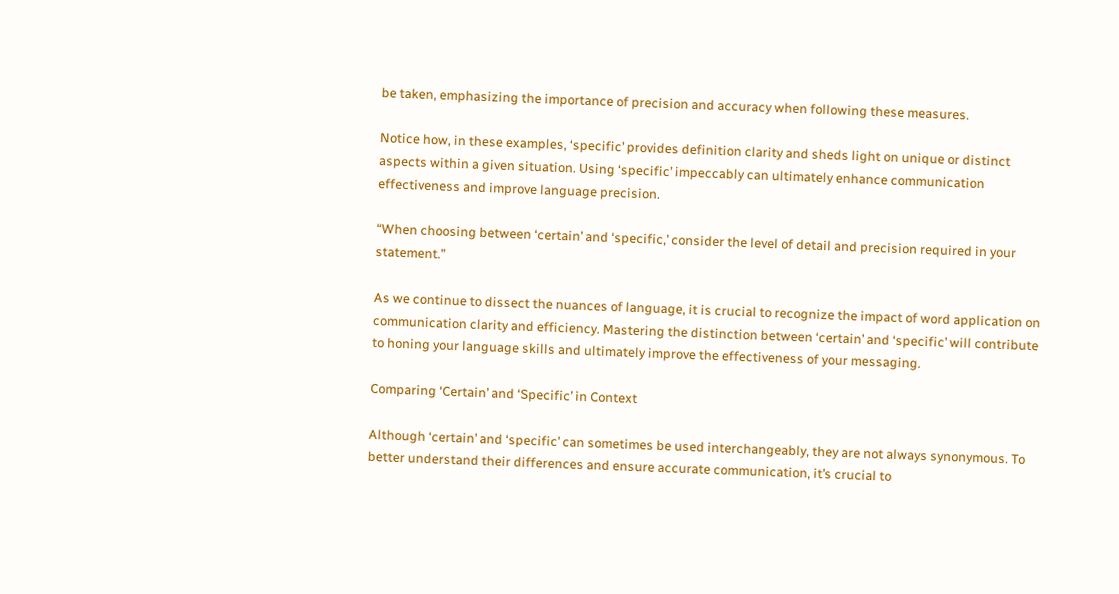be taken, emphasizing the importance of precision and accuracy when following these measures.

Notice how, in these examples, ‘specific’ provides definition clarity and sheds light on unique or distinct aspects within a given situation. Using ‘specific’ impeccably can ultimately enhance communication effectiveness and improve language precision.

“When choosing between ‘certain’ and ‘specific,’ consider the level of detail and precision required in your statement.”

As we continue to dissect the nuances of language, it is crucial to recognize the impact of word application on communication clarity and efficiency. Mastering the distinction between ‘certain’ and ‘specific’ will contribute to honing your language skills and ultimately improve the effectiveness of your messaging.

Comparing ‘Certain’ and ‘Specific’ in Context

Although ‘certain’ and ‘specific’ can sometimes be used interchangeably, they are not always synonymous. To better understand their differences and ensure accurate communication, it’s crucial to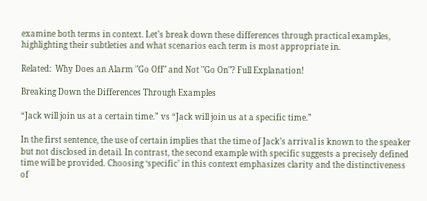examine both terms in context. Let’s break down these differences through practical examples, highlighting their subtleties and what scenarios each term is most appropriate in.

Related:  Why Does an Alarm "Go Off" and Not "Go On"? Full Explanation!

Breaking Down the Differences Through Examples

“Jack will join us at a certain time.” vs “Jack will join us at a specific time.”

In the first sentence, the use of certain implies that the time of Jack’s arrival is known to the speaker but not disclosed in detail. In contrast, the second example with specific suggests a precisely defined time will be provided. Choosing ‘specific’ in this context emphasizes clarity and the distinctiveness of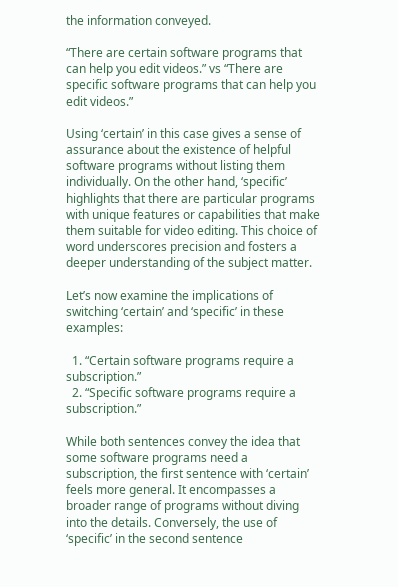the information conveyed.

“There are certain software programs that can help you edit videos.” vs “There are specific software programs that can help you edit videos.”

Using ‘certain’ in this case gives a sense of assurance about the existence of helpful software programs without listing them individually. On the other hand, ‘specific’ highlights that there are particular programs with unique features or capabilities that make them suitable for video editing. This choice of word underscores precision and fosters a deeper understanding of the subject matter.

Let’s now examine the implications of switching ‘certain’ and ‘specific’ in these examples:

  1. “Certain software programs require a subscription.”
  2. “Specific software programs require a subscription.”

While both sentences convey the idea that some software programs need a subscription, the first sentence with ‘certain’ feels more general. It encompasses a broader range of programs without diving into the details. Conversely, the use of ‘specific’ in the second sentence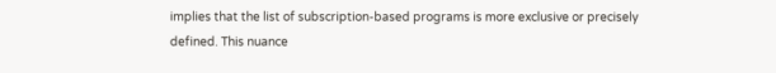implies that the list of subscription-based programs is more exclusive or precisely defined. This nuance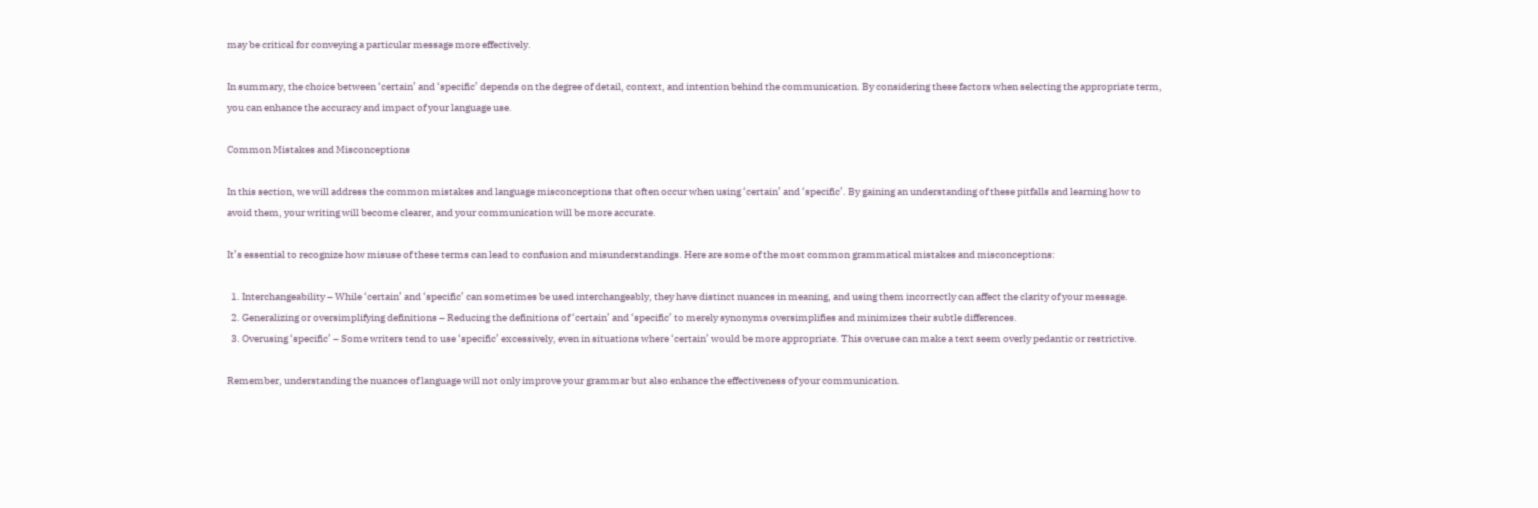may be critical for conveying a particular message more effectively.

In summary, the choice between ‘certain’ and ‘specific’ depends on the degree of detail, context, and intention behind the communication. By considering these factors when selecting the appropriate term, you can enhance the accuracy and impact of your language use.

Common Mistakes and Misconceptions

In this section, we will address the common mistakes and language misconceptions that often occur when using ‘certain’ and ‘specific’. By gaining an understanding of these pitfalls and learning how to avoid them, your writing will become clearer, and your communication will be more accurate.

It’s essential to recognize how misuse of these terms can lead to confusion and misunderstandings. Here are some of the most common grammatical mistakes and misconceptions:

  1. Interchangeability – While ‘certain’ and ‘specific’ can sometimes be used interchangeably, they have distinct nuances in meaning, and using them incorrectly can affect the clarity of your message.
  2. Generalizing or oversimplifying definitions – Reducing the definitions of ‘certain’ and ‘specific’ to merely synonyms oversimplifies and minimizes their subtle differences.
  3. Overusing ‘specific’ – Some writers tend to use ‘specific’ excessively, even in situations where ‘certain’ would be more appropriate. This overuse can make a text seem overly pedantic or restrictive.

Remember, understanding the nuances of language will not only improve your grammar but also enhance the effectiveness of your communication.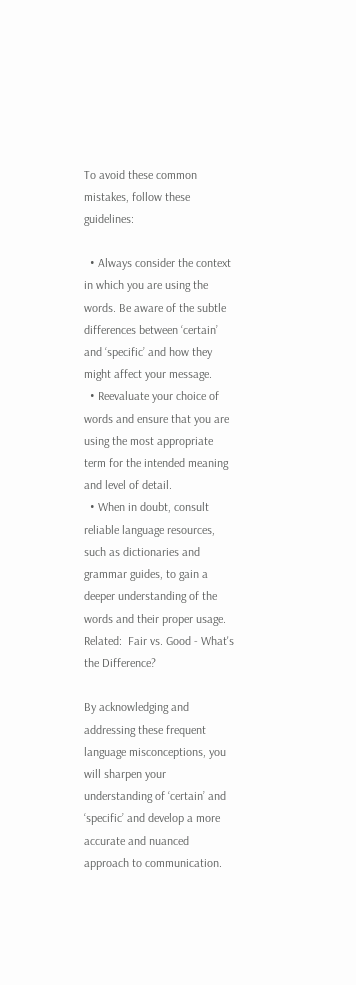To avoid these common mistakes, follow these guidelines:

  • Always consider the context in which you are using the words. Be aware of the subtle differences between ‘certain’ and ‘specific’ and how they might affect your message.
  • Reevaluate your choice of words and ensure that you are using the most appropriate term for the intended meaning and level of detail.
  • When in doubt, consult reliable language resources, such as dictionaries and grammar guides, to gain a deeper understanding of the words and their proper usage.
Related:  Fair vs. Good - What's the Difference?

By acknowledging and addressing these frequent language misconceptions, you will sharpen your understanding of ‘certain’ and ‘specific’ and develop a more accurate and nuanced approach to communication.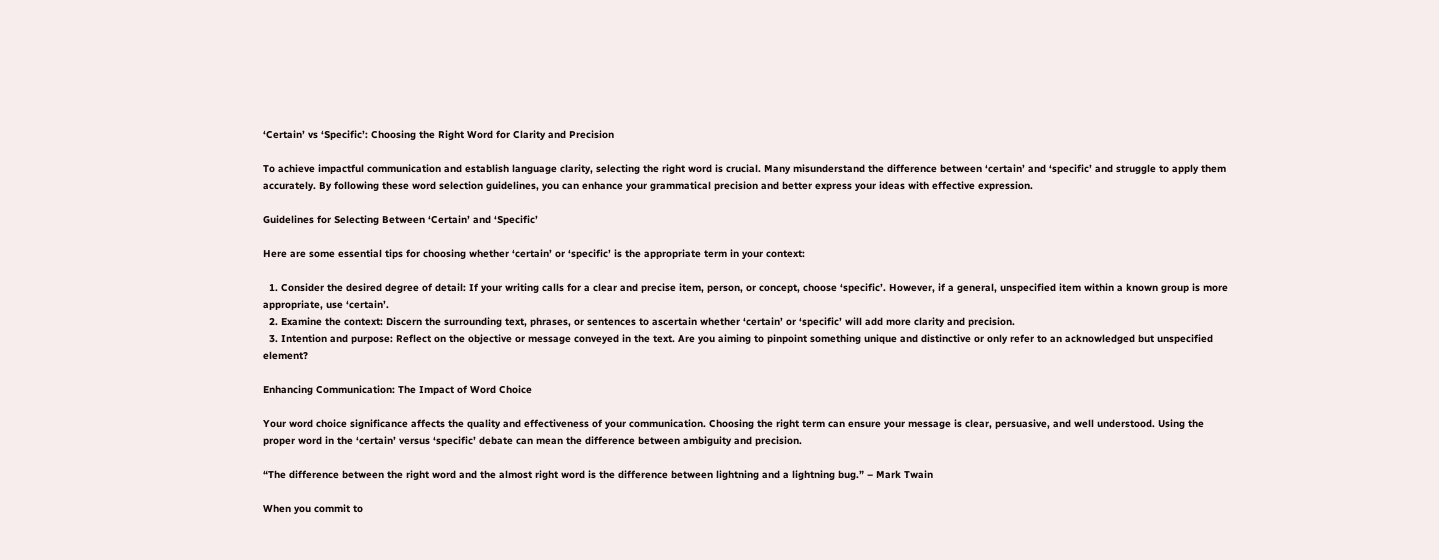‘Certain’ vs ‘Specific’: Choosing the Right Word for Clarity and Precision

To achieve impactful communication and establish language clarity, selecting the right word is crucial. Many misunderstand the difference between ‘certain’ and ‘specific’ and struggle to apply them accurately. By following these word selection guidelines, you can enhance your grammatical precision and better express your ideas with effective expression.

Guidelines for Selecting Between ‘Certain’ and ‘Specific’

Here are some essential tips for choosing whether ‘certain’ or ‘specific’ is the appropriate term in your context:

  1. Consider the desired degree of detail: If your writing calls for a clear and precise item, person, or concept, choose ‘specific’. However, if a general, unspecified item within a known group is more appropriate, use ‘certain’.
  2. Examine the context: Discern the surrounding text, phrases, or sentences to ascertain whether ‘certain’ or ‘specific’ will add more clarity and precision.
  3. Intention and purpose: Reflect on the objective or message conveyed in the text. Are you aiming to pinpoint something unique and distinctive or only refer to an acknowledged but unspecified element?

Enhancing Communication: The Impact of Word Choice

Your word choice significance affects the quality and effectiveness of your communication. Choosing the right term can ensure your message is clear, persuasive, and well understood. Using the proper word in the ‘certain’ versus ‘specific’ debate can mean the difference between ambiguity and precision.

“The difference between the right word and the almost right word is the difference between lightning and a lightning bug.” – Mark Twain

When you commit to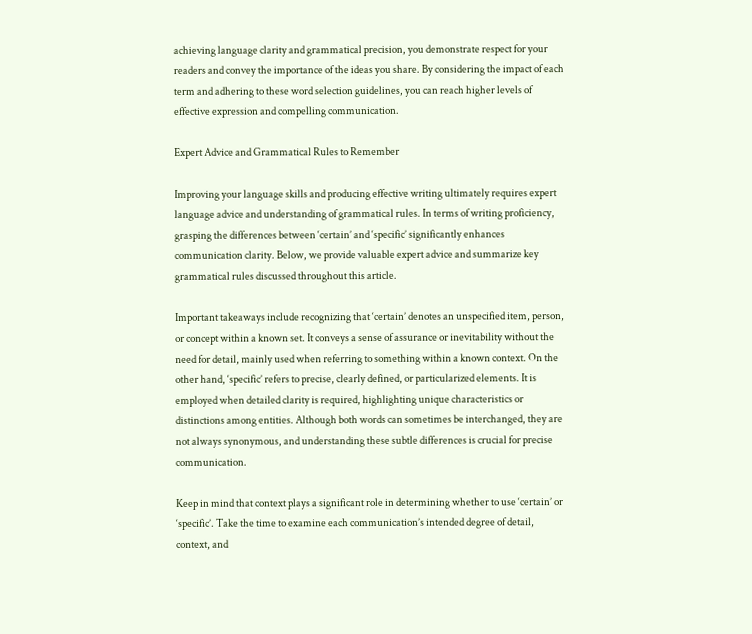achieving language clarity and grammatical precision, you demonstrate respect for your readers and convey the importance of the ideas you share. By considering the impact of each term and adhering to these word selection guidelines, you can reach higher levels of effective expression and compelling communication.

Expert Advice and Grammatical Rules to Remember

Improving your language skills and producing effective writing ultimately requires expert language advice and understanding of grammatical rules. In terms of writing proficiency, grasping the differences between ‘certain’ and ‘specific’ significantly enhances communication clarity. Below, we provide valuable expert advice and summarize key grammatical rules discussed throughout this article.

Important takeaways include recognizing that ‘certain’ denotes an unspecified item, person, or concept within a known set. It conveys a sense of assurance or inevitability without the need for detail, mainly used when referring to something within a known context. On the other hand, ‘specific’ refers to precise, clearly defined, or particularized elements. It is employed when detailed clarity is required, highlighting unique characteristics or distinctions among entities. Although both words can sometimes be interchanged, they are not always synonymous, and understanding these subtle differences is crucial for precise communication.

Keep in mind that context plays a significant role in determining whether to use ‘certain’ or ‘specific’. Take the time to examine each communication’s intended degree of detail, context, and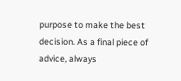purpose to make the best decision. As a final piece of advice, always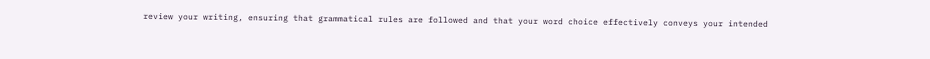review your writing, ensuring that grammatical rules are followed and that your word choice effectively conveys your intended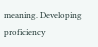meaning. Developing proficiency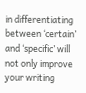in differentiating between ‘certain’ and ‘specific’ will not only improve your writing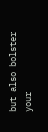but also bolster your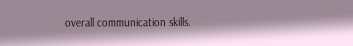overall communication skills.